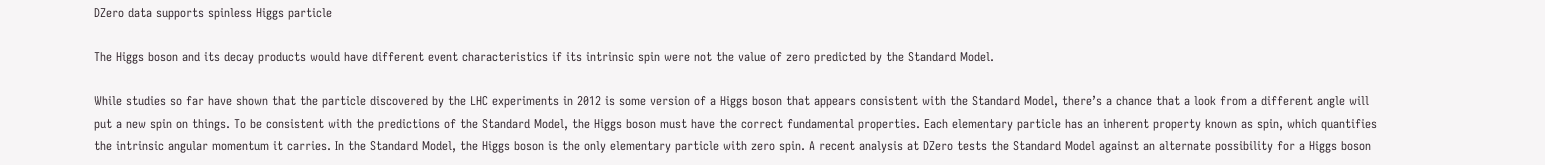DZero data supports spinless Higgs particle

The Higgs boson and its decay products would have different event characteristics if its intrinsic spin were not the value of zero predicted by the Standard Model.

While studies so far have shown that the particle discovered by the LHC experiments in 2012 is some version of a Higgs boson that appears consistent with the Standard Model, there’s a chance that a look from a different angle will put a new spin on things. To be consistent with the predictions of the Standard Model, the Higgs boson must have the correct fundamental properties. Each elementary particle has an inherent property known as spin, which quantifies the intrinsic angular momentum it carries. In the Standard Model, the Higgs boson is the only elementary particle with zero spin. A recent analysis at DZero tests the Standard Model against an alternate possibility for a Higgs boson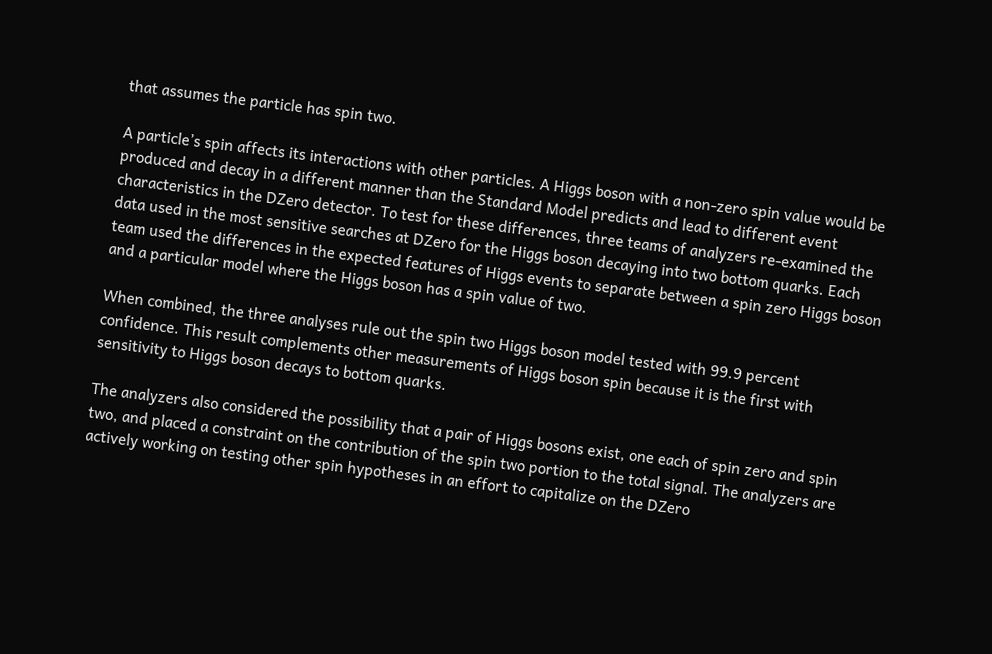that assumes the particle has spin two.

A particle’s spin affects its interactions with other particles. A Higgs boson with a non-zero spin value would be produced and decay in a different manner than the Standard Model predicts and lead to different event characteristics in the DZero detector. To test for these differences, three teams of analyzers re-examined the data used in the most sensitive searches at DZero for the Higgs boson decaying into two bottom quarks. Each team used the differences in the expected features of Higgs events to separate between a spin zero Higgs boson and a particular model where the Higgs boson has a spin value of two.

When combined, the three analyses rule out the spin two Higgs boson model tested with 99.9 percent confidence. This result complements other measurements of Higgs boson spin because it is the first with sensitivity to Higgs boson decays to bottom quarks.

The analyzers also considered the possibility that a pair of Higgs bosons exist, one each of spin zero and spin two, and placed a constraint on the contribution of the spin two portion to the total signal. The analyzers are actively working on testing other spin hypotheses in an effort to capitalize on the DZero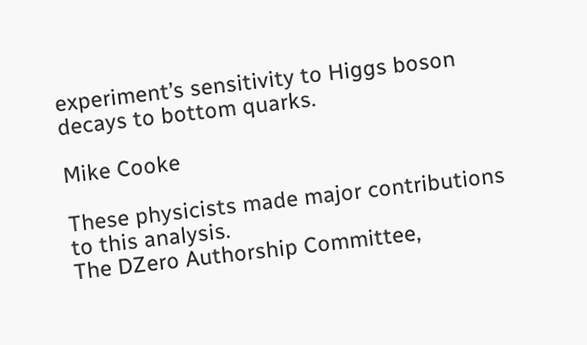experiment’s sensitivity to Higgs boson decays to bottom quarks.

Mike Cooke

These physicists made major contributions to this analysis.
The DZero Authorship Committee,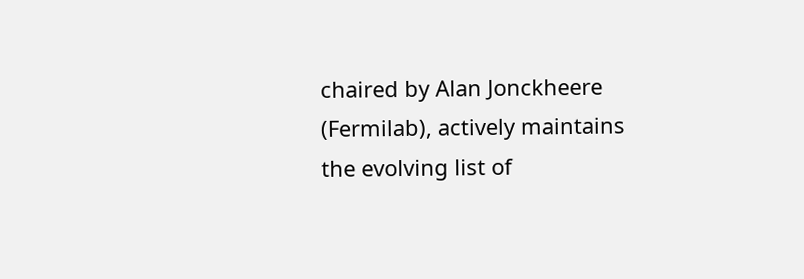chaired by Alan Jonckheere (Fermilab), actively maintains the evolving list of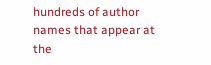hundreds of author names that appear at the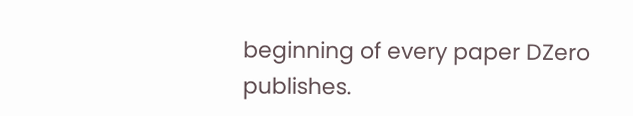beginning of every paper DZero publishes.